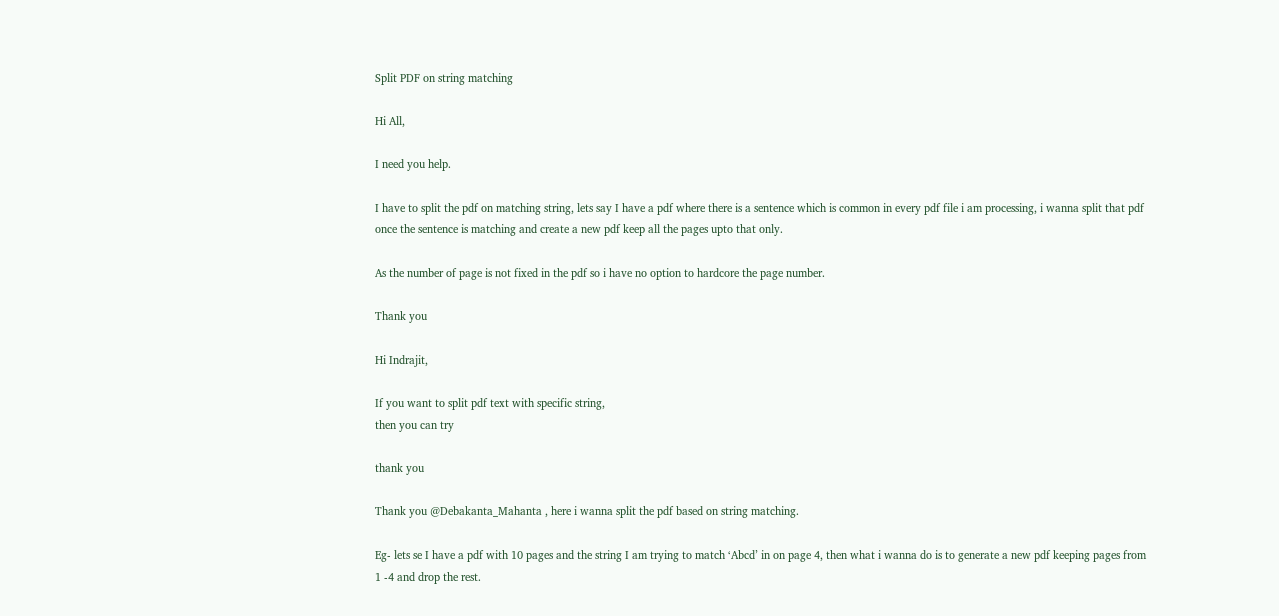Split PDF on string matching

Hi All,

I need you help.

I have to split the pdf on matching string, lets say I have a pdf where there is a sentence which is common in every pdf file i am processing, i wanna split that pdf once the sentence is matching and create a new pdf keep all the pages upto that only.

As the number of page is not fixed in the pdf so i have no option to hardcore the page number.

Thank you

Hi Indrajit,

If you want to split pdf text with specific string,
then you can try

thank you

Thank you @Debakanta_Mahanta , here i wanna split the pdf based on string matching.

Eg- lets se I have a pdf with 10 pages and the string I am trying to match ‘Abcd’ in on page 4, then what i wanna do is to generate a new pdf keeping pages from 1 -4 and drop the rest.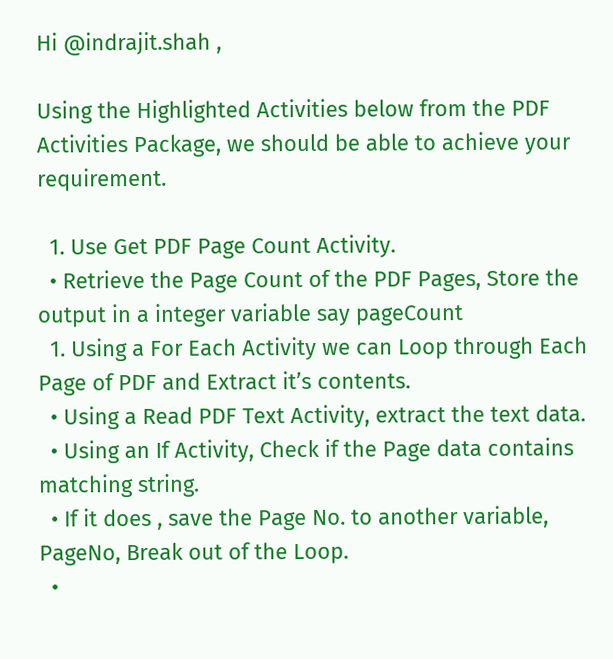Hi @indrajit.shah ,

Using the Highlighted Activities below from the PDF Activities Package, we should be able to achieve your requirement.

  1. Use Get PDF Page Count Activity.
  • Retrieve the Page Count of the PDF Pages, Store the output in a integer variable say pageCount
  1. Using a For Each Activity we can Loop through Each Page of PDF and Extract it’s contents.
  • Using a Read PDF Text Activity, extract the text data.
  • Using an If Activity, Check if the Page data contains matching string.
  • If it does , save the Page No. to another variable, PageNo, Break out of the Loop.
  •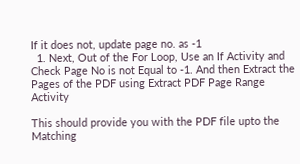If it does not, update page no. as -1
  1. Next, Out of the For Loop, Use an If Activity and Check Page No is not Equal to -1. And then Extract the Pages of the PDF using Extract PDF Page Range Activity

This should provide you with the PDF file upto the Matching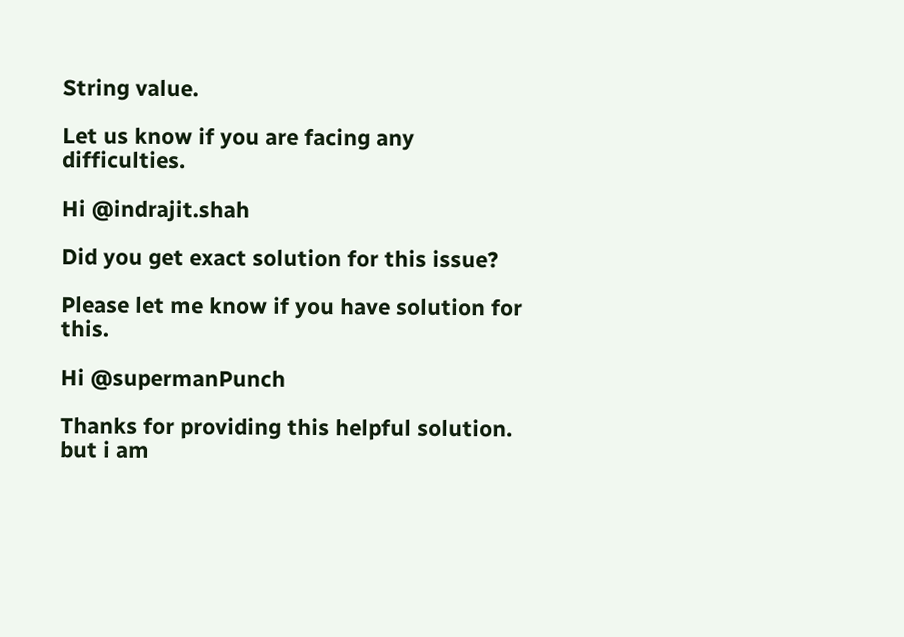String value.

Let us know if you are facing any difficulties.

Hi @indrajit.shah

Did you get exact solution for this issue?

Please let me know if you have solution for this.

Hi @supermanPunch

Thanks for providing this helpful solution. but i am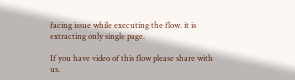facing issue while executing the flow. it is extracting only single page.

If you have video of this flow please share with us.